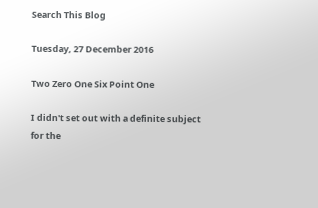Search This Blog

Tuesday, 27 December 2016

Two Zero One Six Point One

I didn't set out with a definite subject for the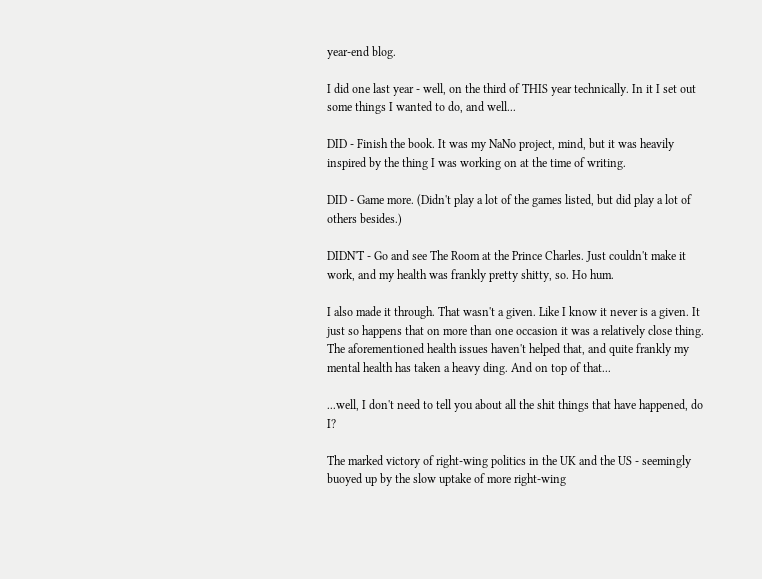year-end blog.

I did one last year - well, on the third of THIS year technically. In it I set out some things I wanted to do, and well...

DID - Finish the book. It was my NaNo project, mind, but it was heavily inspired by the thing I was working on at the time of writing.

DID - Game more. (Didn't play a lot of the games listed, but did play a lot of others besides.)

DIDN'T - Go and see The Room at the Prince Charles. Just couldn't make it work, and my health was frankly pretty shitty, so. Ho hum.

I also made it through. That wasn't a given. Like I know it never is a given. It just so happens that on more than one occasion it was a relatively close thing. The aforementioned health issues haven't helped that, and quite frankly my mental health has taken a heavy ding. And on top of that...

...well, I don't need to tell you about all the shit things that have happened, do I?

The marked victory of right-wing politics in the UK and the US - seemingly buoyed up by the slow uptake of more right-wing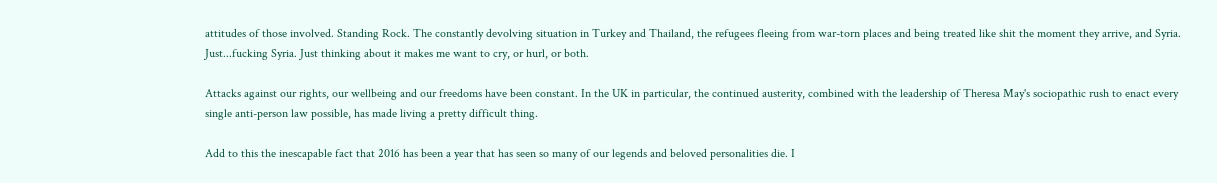attitudes of those involved. Standing Rock. The constantly devolving situation in Turkey and Thailand, the refugees fleeing from war-torn places and being treated like shit the moment they arrive, and Syria. Just...fucking Syria. Just thinking about it makes me want to cry, or hurl, or both.

Attacks against our rights, our wellbeing and our freedoms have been constant. In the UK in particular, the continued austerity, combined with the leadership of Theresa May's sociopathic rush to enact every single anti-person law possible, has made living a pretty difficult thing.

Add to this the inescapable fact that 2016 has been a year that has seen so many of our legends and beloved personalities die. I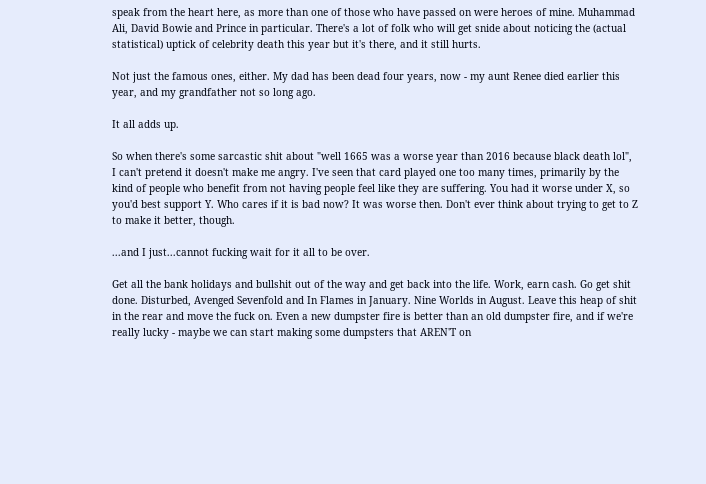speak from the heart here, as more than one of those who have passed on were heroes of mine. Muhammad Ali, David Bowie and Prince in particular. There's a lot of folk who will get snide about noticing the (actual statistical) uptick of celebrity death this year but it's there, and it still hurts.

Not just the famous ones, either. My dad has been dead four years, now - my aunt Renee died earlier this year, and my grandfather not so long ago.

It all adds up.

So when there's some sarcastic shit about "well 1665 was a worse year than 2016 because black death lol", I can't pretend it doesn't make me angry. I've seen that card played one too many times, primarily by the kind of people who benefit from not having people feel like they are suffering. You had it worse under X, so you'd best support Y. Who cares if it is bad now? It was worse then. Don't ever think about trying to get to Z to make it better, though.

...and I just...cannot fucking wait for it all to be over.

Get all the bank holidays and bullshit out of the way and get back into the life. Work, earn cash. Go get shit done. Disturbed, Avenged Sevenfold and In Flames in January. Nine Worlds in August. Leave this heap of shit in the rear and move the fuck on. Even a new dumpster fire is better than an old dumpster fire, and if we're really lucky - maybe we can start making some dumpsters that AREN'T on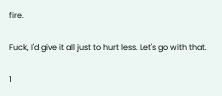fire.

Fuck, I'd give it all just to hurt less. Let's go with that.

1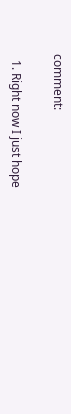comment:

  1. Right now I just hope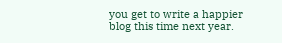you get to write a happier blog this time next year.